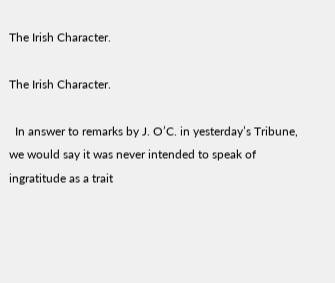The Irish Character.

The Irish Character.

  In answer to remarks by J. O’C. in yesterday’s Tribune, we would say it was never intended to speak of ingratitude as a trait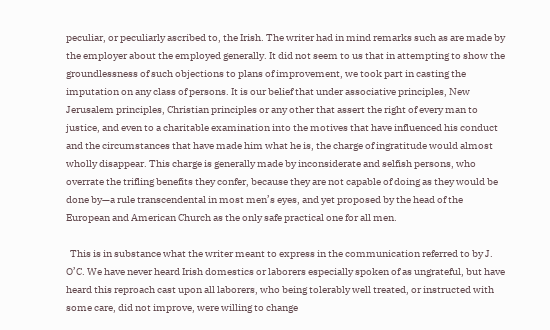peculiar, or peculiarly ascribed to, the Irish. The writer had in mind remarks such as are made by the employer about the employed generally. It did not seem to us that in attempting to show the groundlessness of such objections to plans of improvement, we took part in casting the imputation on any class of persons. It is our belief that under associative principles, New Jerusalem principles, Christian principles or any other that assert the right of every man to justice, and even to a charitable examination into the motives that have influenced his conduct and the circumstances that have made him what he is, the charge of ingratitude would almost wholly disappear. This charge is generally made by inconsiderate and selfish persons, who overrate the trifling benefits they confer, because they are not capable of doing as they would be done by—a rule transcendental in most men’s eyes, and yet proposed by the head of the European and American Church as the only safe practical one for all men.

  This is in substance what the writer meant to express in the communication referred to by J. O’C. We have never heard Irish domestics or laborers especially spoken of as ungrateful, but have heard this reproach cast upon all laborers, who being tolerably well treated, or instructed with some care, did not improve, were willing to change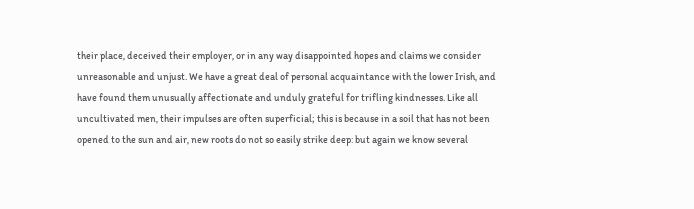their place, deceived their employer, or in any way disappointed hopes and claims we consider unreasonable and unjust. We have a great deal of personal acquaintance with the lower Irish, and have found them unusually affectionate and unduly grateful for trifling kindnesses. Like all uncultivated men, their impulses are often superficial; this is because in a soil that has not been opened to the sun and air, new roots do not so easily strike deep: but again we know several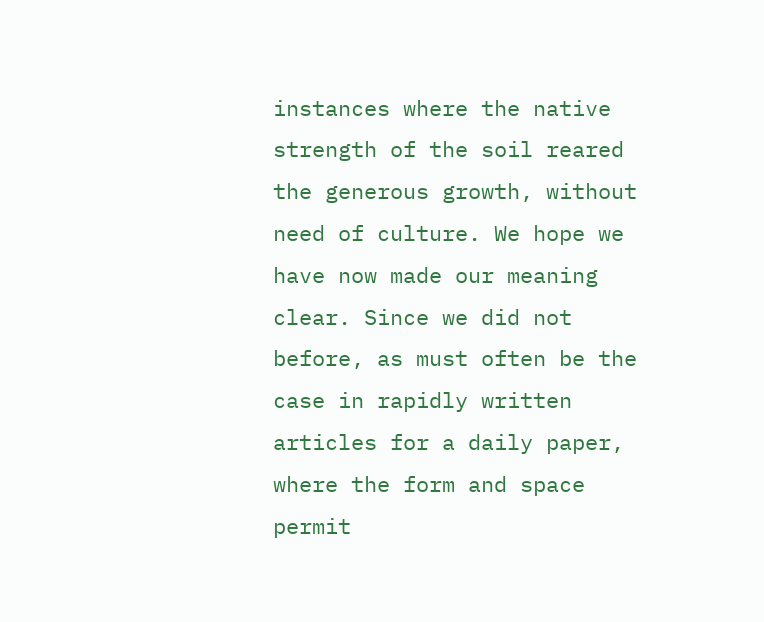instances where the native strength of the soil reared the generous growth, without need of culture. We hope we have now made our meaning clear. Since we did not before, as must often be the case in rapidly written articles for a daily paper, where the form and space permit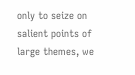only to seize on salient points of large themes, we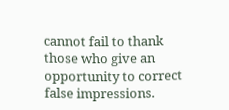cannot fail to thank those who give an opportunity to correct false impressions.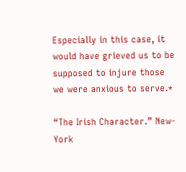Especially in this case, it would have grieved us to be supposed to injure those we were anxious to serve.*

“The Irish Character.” New-York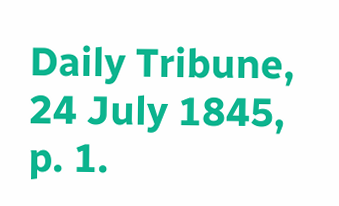Daily Tribune, 24 July 1845, p. 1.